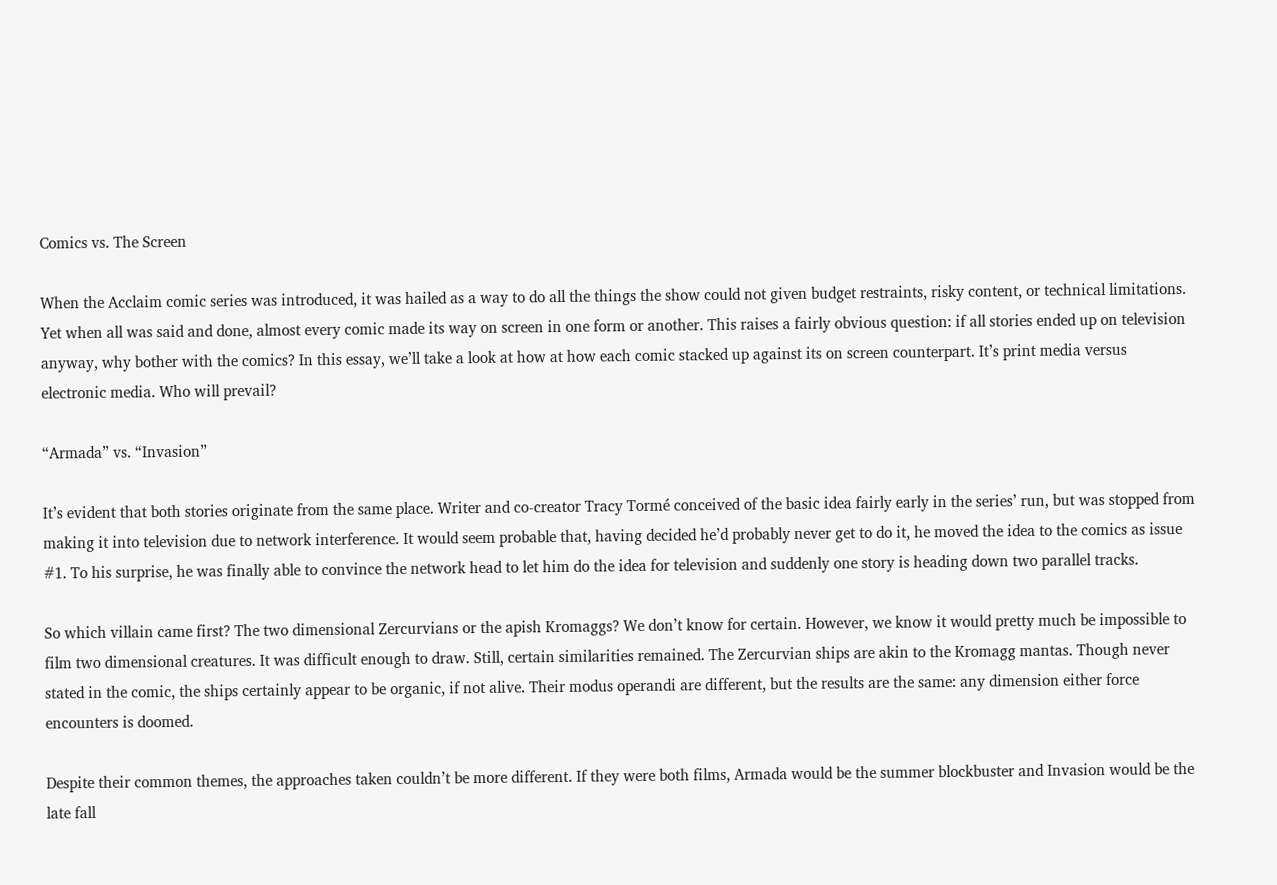Comics vs. The Screen

When the Acclaim comic series was introduced, it was hailed as a way to do all the things the show could not given budget restraints, risky content, or technical limitations. Yet when all was said and done, almost every comic made its way on screen in one form or another. This raises a fairly obvious question: if all stories ended up on television anyway, why bother with the comics? In this essay, we’ll take a look at how at how each comic stacked up against its on screen counterpart. It’s print media versus electronic media. Who will prevail?

“Armada” vs. “Invasion”

It’s evident that both stories originate from the same place. Writer and co-creator Tracy Tormé conceived of the basic idea fairly early in the series’ run, but was stopped from making it into television due to network interference. It would seem probable that, having decided he’d probably never get to do it, he moved the idea to the comics as issue #1. To his surprise, he was finally able to convince the network head to let him do the idea for television and suddenly one story is heading down two parallel tracks.

So which villain came first? The two dimensional Zercurvians or the apish Kromaggs? We don’t know for certain. However, we know it would pretty much be impossible to film two dimensional creatures. It was difficult enough to draw. Still, certain similarities remained. The Zercurvian ships are akin to the Kromagg mantas. Though never stated in the comic, the ships certainly appear to be organic, if not alive. Their modus operandi are different, but the results are the same: any dimension either force encounters is doomed.

Despite their common themes, the approaches taken couldn’t be more different. If they were both films, Armada would be the summer blockbuster and Invasion would be the late fall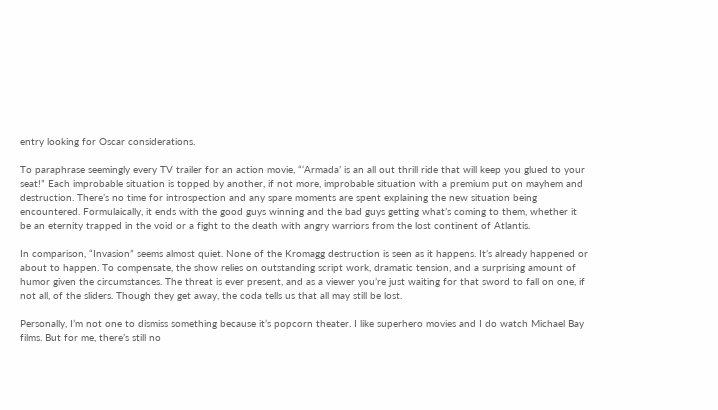entry looking for Oscar considerations.

To paraphrase seemingly every TV trailer for an action movie, “‘Armada’ is an all out thrill ride that will keep you glued to your seat!” Each improbable situation is topped by another, if not more, improbable situation with a premium put on mayhem and destruction. There’s no time for introspection and any spare moments are spent explaining the new situation being encountered. Formulaically, it ends with the good guys winning and the bad guys getting what’s coming to them, whether it be an eternity trapped in the void or a fight to the death with angry warriors from the lost continent of Atlantis.

In comparison, “Invasion” seems almost quiet. None of the Kromagg destruction is seen as it happens. It’s already happened or about to happen. To compensate, the show relies on outstanding script work, dramatic tension, and a surprising amount of humor given the circumstances. The threat is ever present, and as a viewer you’re just waiting for that sword to fall on one, if not all, of the sliders. Though they get away, the coda tells us that all may still be lost.

Personally, I’m not one to dismiss something because it’s popcorn theater. I like superhero movies and I do watch Michael Bay films. But for me, there’s still no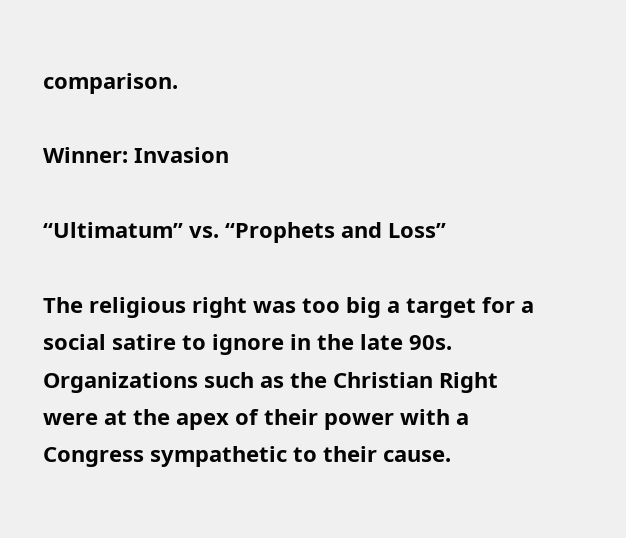comparison.

Winner: Invasion

“Ultimatum” vs. “Prophets and Loss”

The religious right was too big a target for a social satire to ignore in the late 90s. Organizations such as the Christian Right were at the apex of their power with a Congress sympathetic to their cause.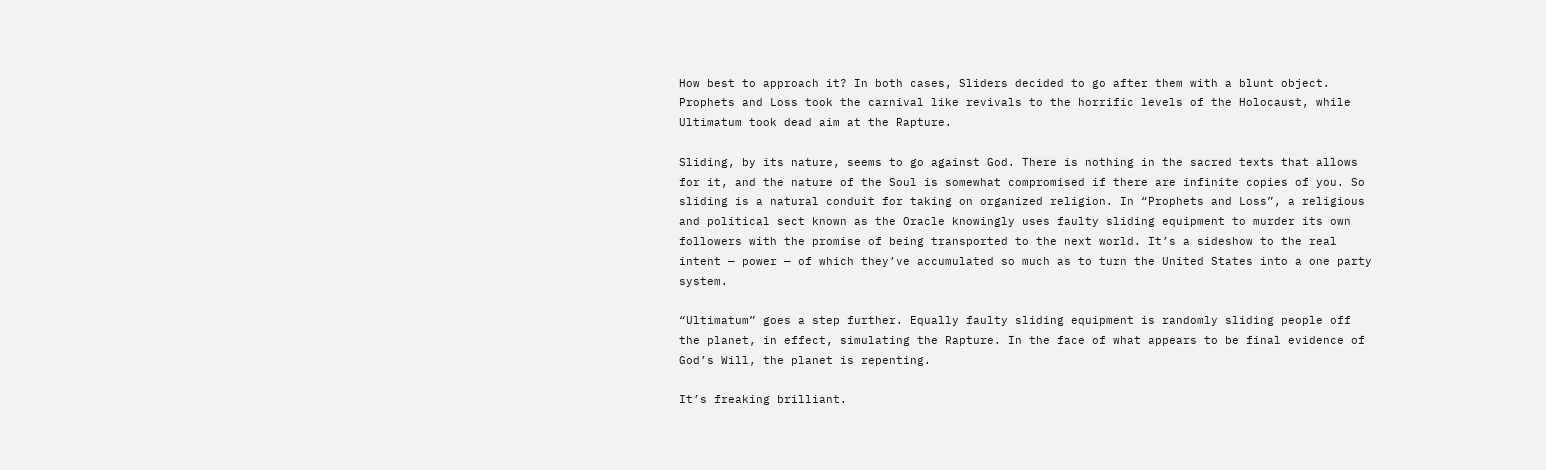How best to approach it? In both cases, Sliders decided to go after them with a blunt object. Prophets and Loss took the carnival like revivals to the horrific levels of the Holocaust, while Ultimatum took dead aim at the Rapture.

Sliding, by its nature, seems to go against God. There is nothing in the sacred texts that allows for it, and the nature of the Soul is somewhat compromised if there are infinite copies of you. So sliding is a natural conduit for taking on organized religion. In “Prophets and Loss”, a religious and political sect known as the Oracle knowingly uses faulty sliding equipment to murder its own followers with the promise of being transported to the next world. It’s a sideshow to the real intent — power — of which they’ve accumulated so much as to turn the United States into a one party system.

“Ultimatum” goes a step further. Equally faulty sliding equipment is randomly sliding people off the planet, in effect, simulating the Rapture. In the face of what appears to be final evidence of God’s Will, the planet is repenting.

It’s freaking brilliant.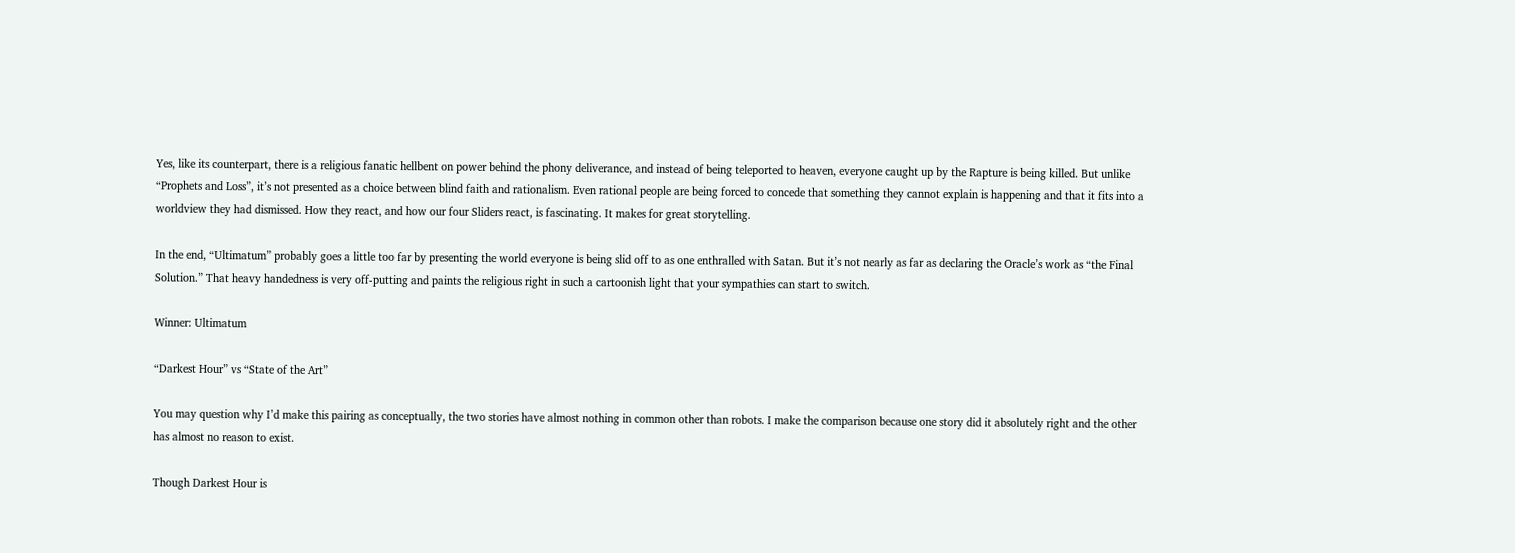Yes, like its counterpart, there is a religious fanatic hellbent on power behind the phony deliverance, and instead of being teleported to heaven, everyone caught up by the Rapture is being killed. But unlike “Prophets and Loss”, it’s not presented as a choice between blind faith and rationalism. Even rational people are being forced to concede that something they cannot explain is happening and that it fits into a worldview they had dismissed. How they react, and how our four Sliders react, is fascinating. It makes for great storytelling.

In the end, “Ultimatum” probably goes a little too far by presenting the world everyone is being slid off to as one enthralled with Satan. But it’s not nearly as far as declaring the Oracle’s work as “the Final Solution.” That heavy handedness is very off-putting and paints the religious right in such a cartoonish light that your sympathies can start to switch.

Winner: Ultimatum

“Darkest Hour” vs “State of the Art”

You may question why I’d make this pairing as conceptually, the two stories have almost nothing in common other than robots. I make the comparison because one story did it absolutely right and the other has almost no reason to exist.

Though Darkest Hour is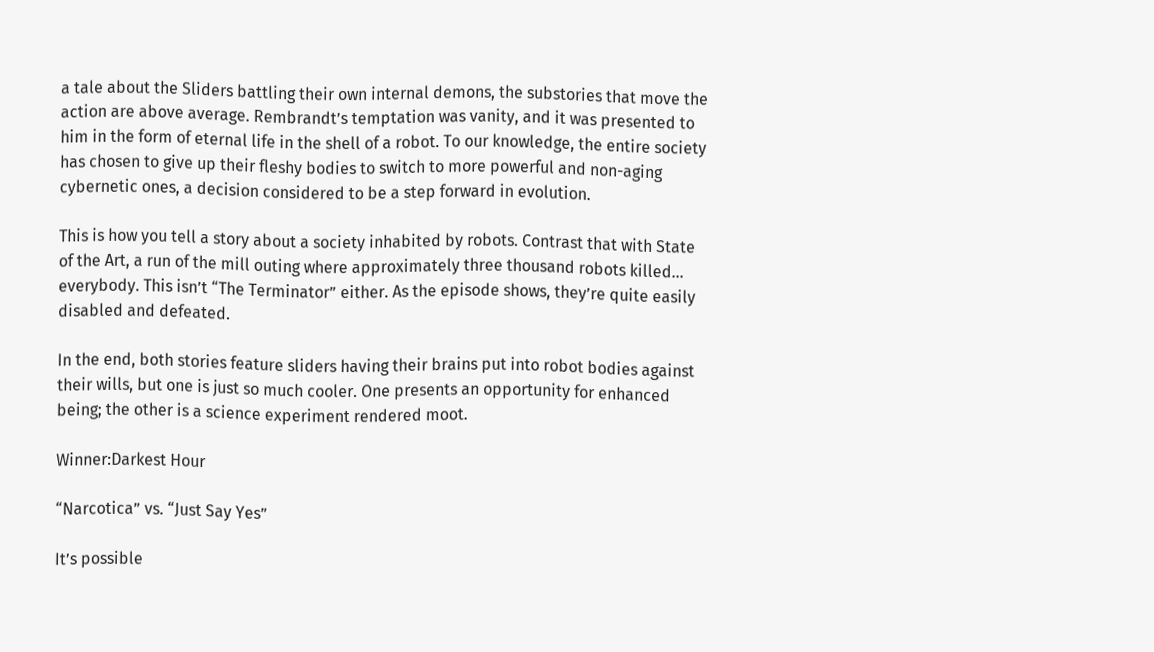a tale about the Sliders battling their own internal demons, the substories that move the action are above average. Rembrandt’s temptation was vanity, and it was presented to him in the form of eternal life in the shell of a robot. To our knowledge, the entire society has chosen to give up their fleshy bodies to switch to more powerful and non-aging cybernetic ones, a decision considered to be a step forward in evolution.

This is how you tell a story about a society inhabited by robots. Contrast that with State of the Art, a run of the mill outing where approximately three thousand robots killed… everybody. This isn’t “The Terminator” either. As the episode shows, they’re quite easily disabled and defeated.

In the end, both stories feature sliders having their brains put into robot bodies against their wills, but one is just so much cooler. One presents an opportunity for enhanced being; the other is a science experiment rendered moot.

Winner:Darkest Hour

“Narcotica” vs. “Just Say Yes”

It’s possible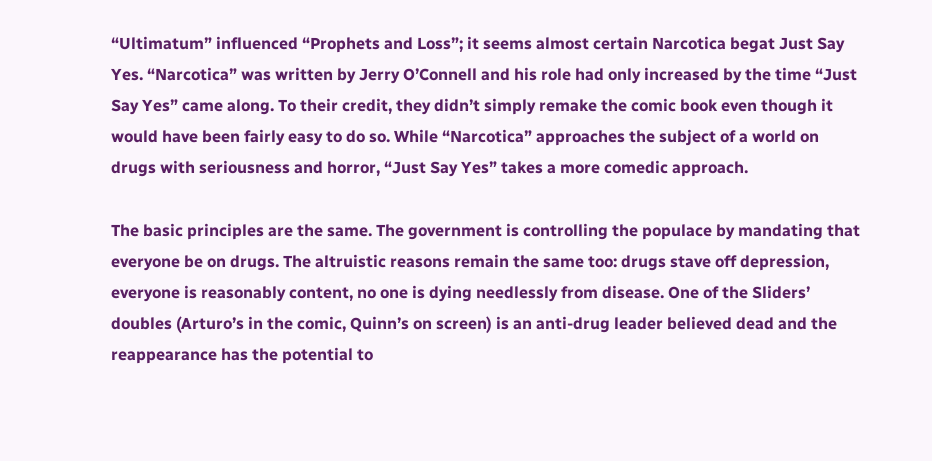“Ultimatum” influenced “Prophets and Loss”; it seems almost certain Narcotica begat Just Say Yes. “Narcotica” was written by Jerry O’Connell and his role had only increased by the time “Just Say Yes” came along. To their credit, they didn’t simply remake the comic book even though it would have been fairly easy to do so. While “Narcotica” approaches the subject of a world on drugs with seriousness and horror, “Just Say Yes” takes a more comedic approach.

The basic principles are the same. The government is controlling the populace by mandating that everyone be on drugs. The altruistic reasons remain the same too: drugs stave off depression, everyone is reasonably content, no one is dying needlessly from disease. One of the Sliders’ doubles (Arturo’s in the comic, Quinn’s on screen) is an anti-drug leader believed dead and the reappearance has the potential to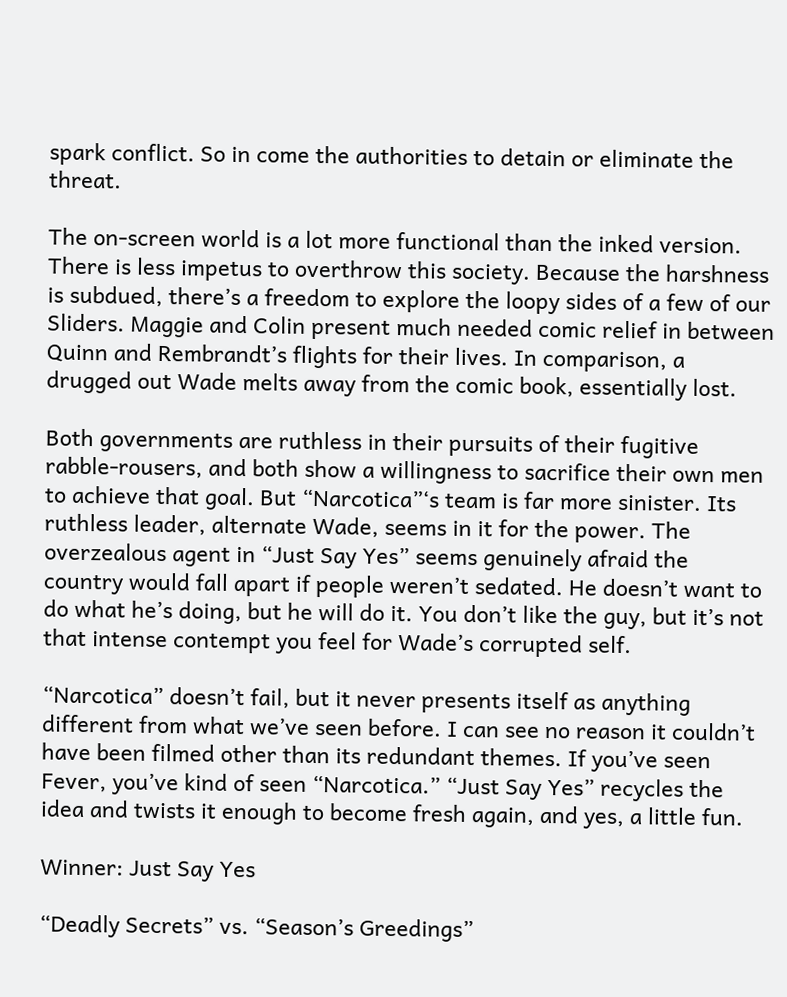spark conflict. So in come the authorities to detain or eliminate the threat.

The on-screen world is a lot more functional than the inked version. There is less impetus to overthrow this society. Because the harshness is subdued, there’s a freedom to explore the loopy sides of a few of our Sliders. Maggie and Colin present much needed comic relief in between Quinn and Rembrandt’s flights for their lives. In comparison, a drugged out Wade melts away from the comic book, essentially lost.

Both governments are ruthless in their pursuits of their fugitive rabble-rousers, and both show a willingness to sacrifice their own men to achieve that goal. But “Narcotica”‘s team is far more sinister. Its ruthless leader, alternate Wade, seems in it for the power. The overzealous agent in “Just Say Yes” seems genuinely afraid the country would fall apart if people weren’t sedated. He doesn’t want to do what he’s doing, but he will do it. You don’t like the guy, but it’s not that intense contempt you feel for Wade’s corrupted self.

“Narcotica” doesn’t fail, but it never presents itself as anything different from what we’ve seen before. I can see no reason it couldn’t have been filmed other than its redundant themes. If you’ve seen Fever, you’ve kind of seen “Narcotica.” “Just Say Yes” recycles the idea and twists it enough to become fresh again, and yes, a little fun.

Winner: Just Say Yes

“Deadly Secrets” vs. “Season’s Greedings”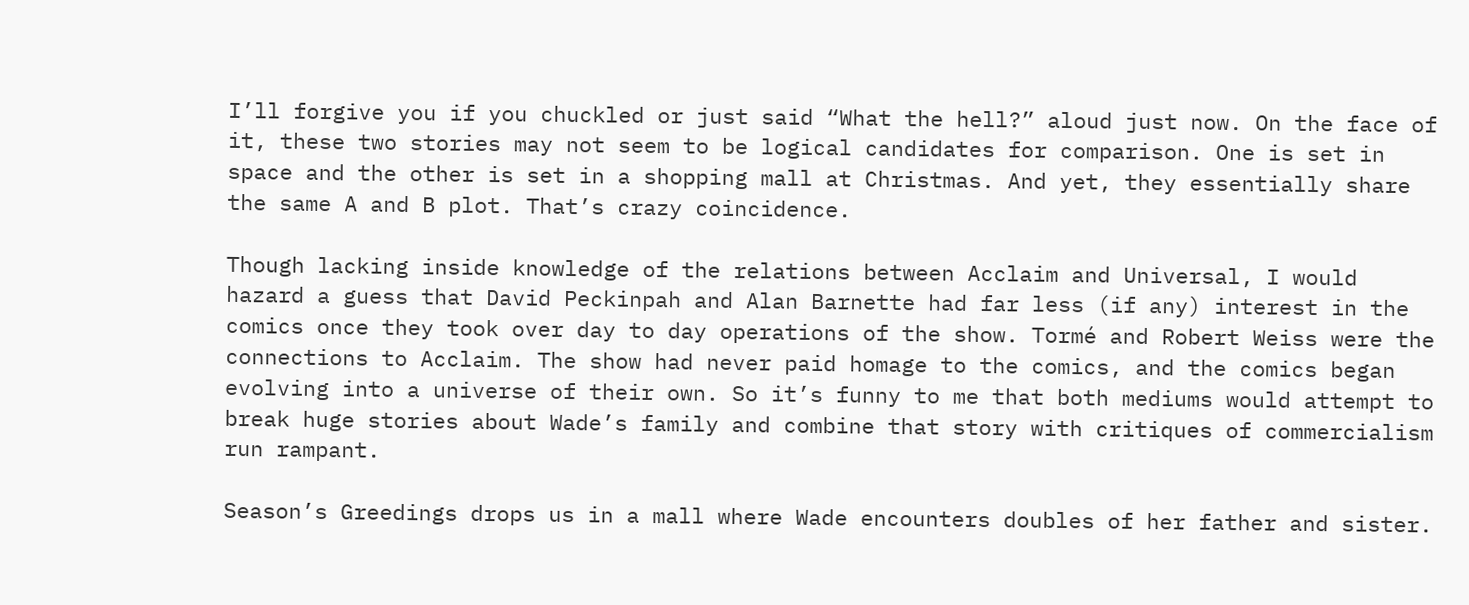I’ll forgive you if you chuckled or just said “What the hell?” aloud just now. On the face of it, these two stories may not seem to be logical candidates for comparison. One is set in space and the other is set in a shopping mall at Christmas. And yet, they essentially share the same A and B plot. That’s crazy coincidence.

Though lacking inside knowledge of the relations between Acclaim and Universal, I would hazard a guess that David Peckinpah and Alan Barnette had far less (if any) interest in the comics once they took over day to day operations of the show. Tormé and Robert Weiss were the connections to Acclaim. The show had never paid homage to the comics, and the comics began evolving into a universe of their own. So it’s funny to me that both mediums would attempt to break huge stories about Wade’s family and combine that story with critiques of commercialism run rampant.

Season’s Greedings drops us in a mall where Wade encounters doubles of her father and sister.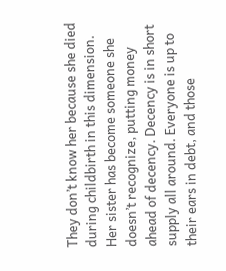They don’t know her because she died during childbirth in this dimension. Her sister has become someone she doesn’t recognize, putting money ahead of decency. Decency is in short supply all around. Everyone is up to their ears in debt, and those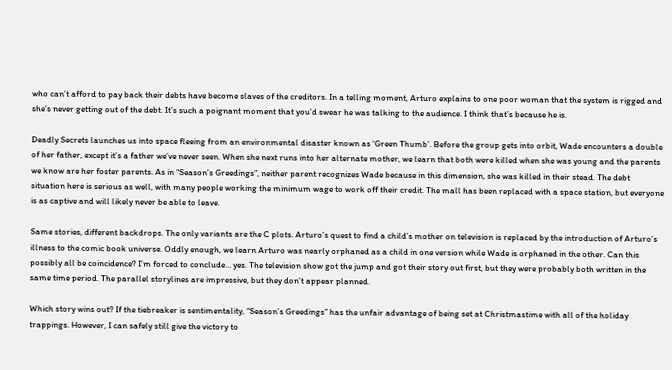who can’t afford to pay back their debts have become slaves of the creditors. In a telling moment, Arturo explains to one poor woman that the system is rigged and she’s never getting out of the debt. It’s such a poignant moment that you’d swear he was talking to the audience. I think that’s because he is.

Deadly Secrets launches us into space fleeing from an environmental disaster known as ‘Green Thumb’. Before the group gets into orbit, Wade encounters a double of her father, except it’s a father we’ve never seen. When she next runs into her alternate mother, we learn that both were killed when she was young and the parents we know are her foster parents. As in “Season’s Greedings”, neither parent recognizes Wade because in this dimension, she was killed in their stead. The debt situation here is serious as well, with many people working the minimum wage to work off their credit. The mall has been replaced with a space station, but everyone is as captive and will likely never be able to leave.

Same stories, different backdrops. The only variants are the C plots. Arturo’s quest to find a child’s mother on television is replaced by the introduction of Arturo’s illness to the comic book universe. Oddly enough, we learn Arturo was nearly orphaned as a child in one version while Wade is orphaned in the other. Can this possibly all be coincidence? I’m forced to conclude… yes. The television show got the jump and got their story out first, but they were probably both written in the same time period. The parallel storylines are impressive, but they don’t appear planned.

Which story wins out? If the tiebreaker is sentimentality, “Season’s Greedings” has the unfair advantage of being set at Christmastime with all of the holiday trappings. However, I can safely still give the victory to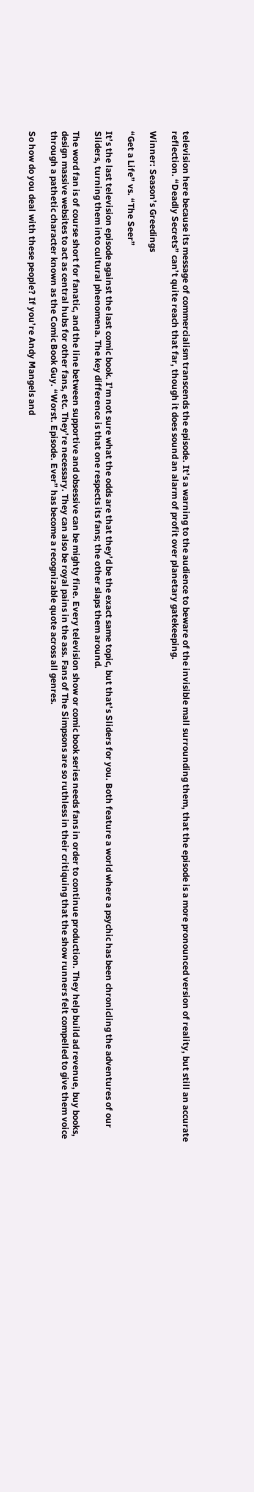television here because its message of commercialism transcends the episode. It’s a warning to the audience to beware of the invisible mall surrounding them, that the episode is a more pronounced version of reality, but still an accurate reflection. “Deadly Secrets” can’t quite reach that far, though it does sound an alarm of profit over planetary gatekeeping.

Winner: Season’s Greedings

“Get a Life” vs. “The Seer”

It’s the last television episode against the last comic book. I’m not sure what the odds are that they’d be the exact same topic, but that’s Sliders for you. Both feature a world where a psychic has been chronicling the adventures of our Sliders, turning them into cultural phenomena. The key difference is that one respects its fans; the other slaps them around.

The word fan is of course short for fanatic, and the line between supportive and obsessive can be mighty fine. Every television show or comic book series needs fans in order to continue production. They help build ad revenue, buy books, design massive websites to act as central hubs for other fans, etc. They’re necessary. They can also be royal pains in the ass. Fans of The Simpsons are so ruthless in their critiquing that the show runners felt compelled to give them voice through a pathetic character known as the Comic Book Guy. “Worst. Episode. Ever” has become a recognizable quote across all genres.

So how do you deal with these people? If you’re Andy Mangels and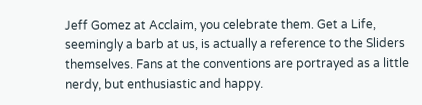Jeff Gomez at Acclaim, you celebrate them. Get a Life, seemingly a barb at us, is actually a reference to the Sliders themselves. Fans at the conventions are portrayed as a little nerdy, but enthusiastic and happy.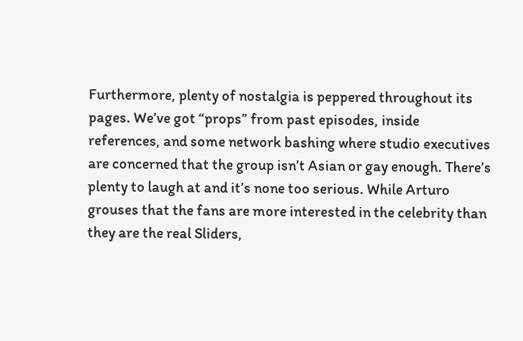Furthermore, plenty of nostalgia is peppered throughout its pages. We’ve got “props” from past episodes, inside references, and some network bashing where studio executives are concerned that the group isn’t Asian or gay enough. There’s plenty to laugh at and it’s none too serious. While Arturo grouses that the fans are more interested in the celebrity than they are the real Sliders,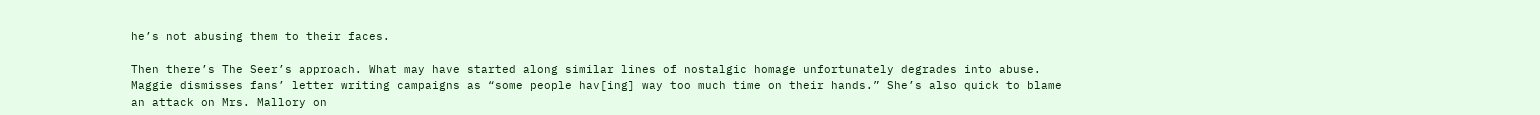he’s not abusing them to their faces.

Then there’s The Seer’s approach. What may have started along similar lines of nostalgic homage unfortunately degrades into abuse. Maggie dismisses fans’ letter writing campaigns as “some people hav[ing] way too much time on their hands.” She’s also quick to blame an attack on Mrs. Mallory on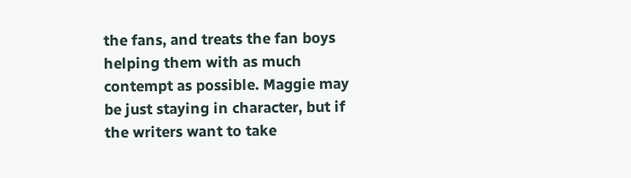the fans, and treats the fan boys helping them with as much contempt as possible. Maggie may be just staying in character, but if the writers want to take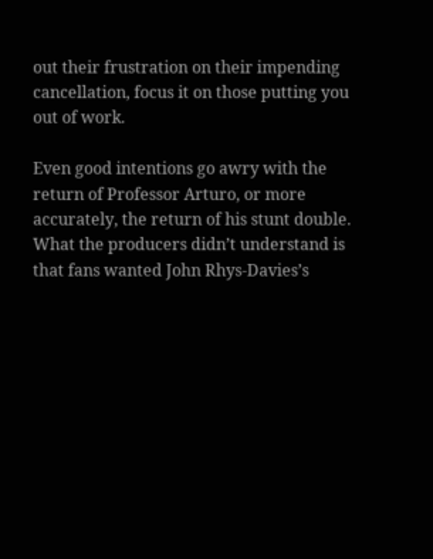out their frustration on their impending cancellation, focus it on those putting you out of work.

Even good intentions go awry with the return of Professor Arturo, or more accurately, the return of his stunt double. What the producers didn’t understand is that fans wanted John Rhys-Davies’s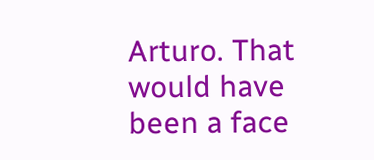Arturo. That would have been a face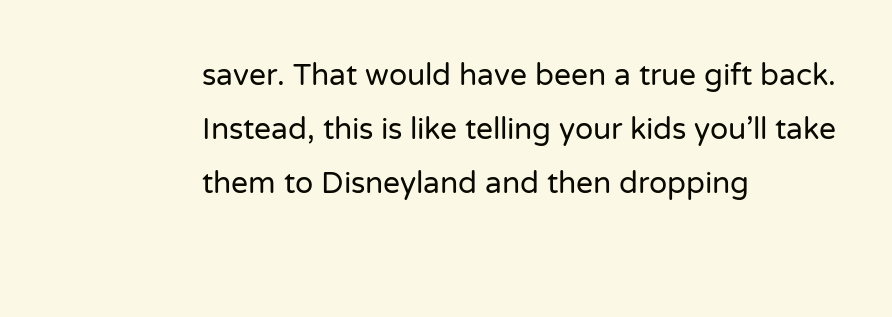saver. That would have been a true gift back. Instead, this is like telling your kids you’ll take them to Disneyland and then dropping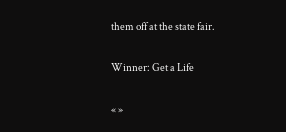them off at the state fair.

Winner: Get a Life

« »